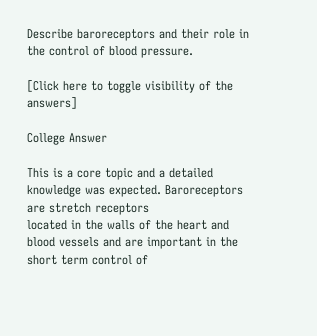Describe baroreceptors and their role in the control of blood pressure.

[Click here to toggle visibility of the answers]

College Answer

This is a core topic and a detailed knowledge was expected. Baroreceptors are stretch receptors
located in the walls of the heart and blood vessels and are important in the short term control of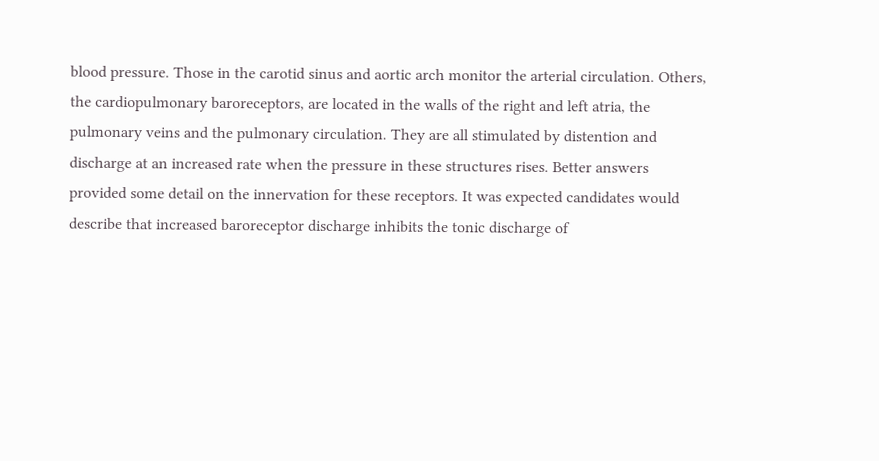blood pressure. Those in the carotid sinus and aortic arch monitor the arterial circulation. Others,
the cardiopulmonary baroreceptors, are located in the walls of the right and left atria, the
pulmonary veins and the pulmonary circulation. They are all stimulated by distention and
discharge at an increased rate when the pressure in these structures rises. Better answers
provided some detail on the innervation for these receptors. It was expected candidates would
describe that increased baroreceptor discharge inhibits the tonic discharge of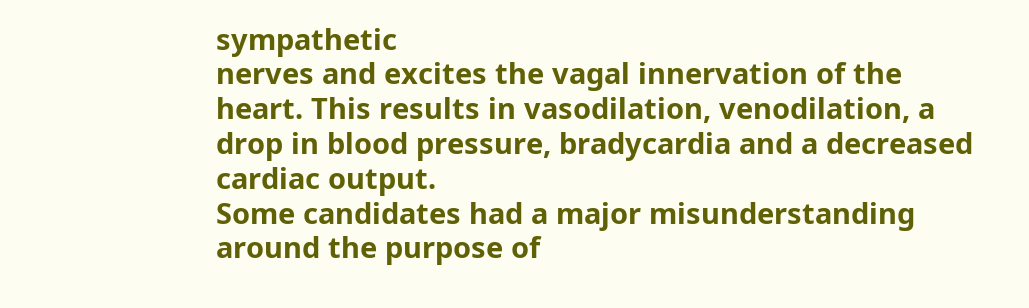sympathetic
nerves and excites the vagal innervation of the heart. This results in vasodilation, venodilation, a
drop in blood pressure, bradycardia and a decreased cardiac output.
Some candidates had a major misunderstanding around the purpose of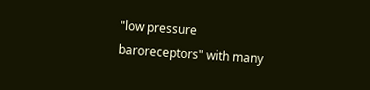"low pressure
baroreceptors" with many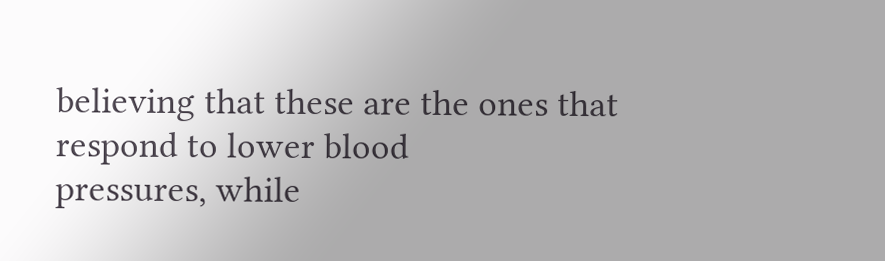believing that these are the ones that respond to lower blood
pressures, while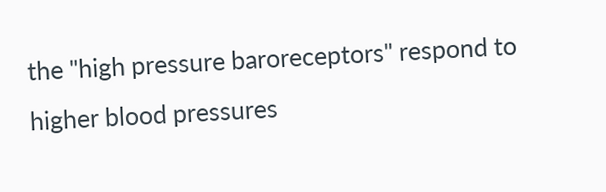the "high pressure baroreceptors" respond to higher blood pressures